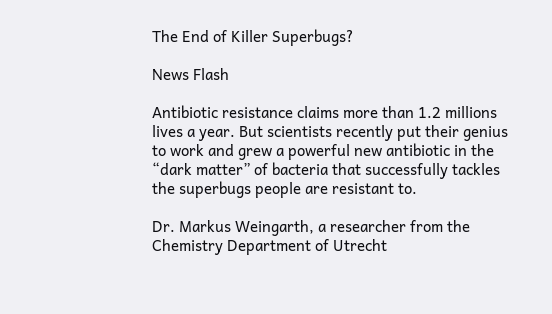The End of Killer Superbugs?

News Flash

Antibiotic resistance claims more than 1.2 millions lives a year. But scientists recently put their genius to work and grew a powerful new antibiotic in the “dark matter” of bacteria that successfully tackles the superbugs people are resistant to.

Dr. Markus Weingarth, a researcher from the Chemistry Department of Utrecht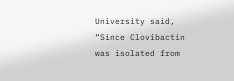University said, “Since Clovibactin was isolated from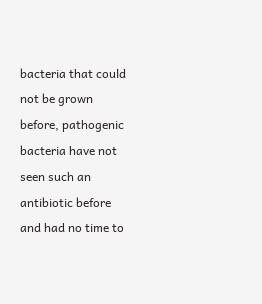bacteria that could not be grown before, pathogenic bacteria have not seen such an antibiotic before and had no time to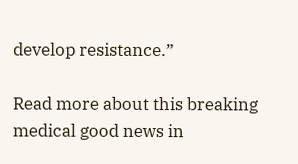develop resistance.”

Read more about this breaking medical good news in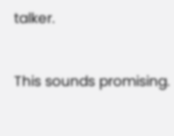talker.


This sounds promising.